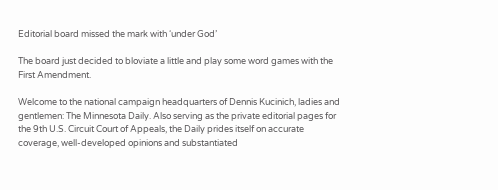Editorial board missed the mark with ‘under God’

The board just decided to bloviate a little and play some word games with the First Amendment.

Welcome to the national campaign headquarters of Dennis Kucinich, ladies and gentlemen: The Minnesota Daily. Also serving as the private editorial pages for the 9th U.S. Circuit Court of Appeals, the Daily prides itself on accurate coverage, well-developed opinions and substantiated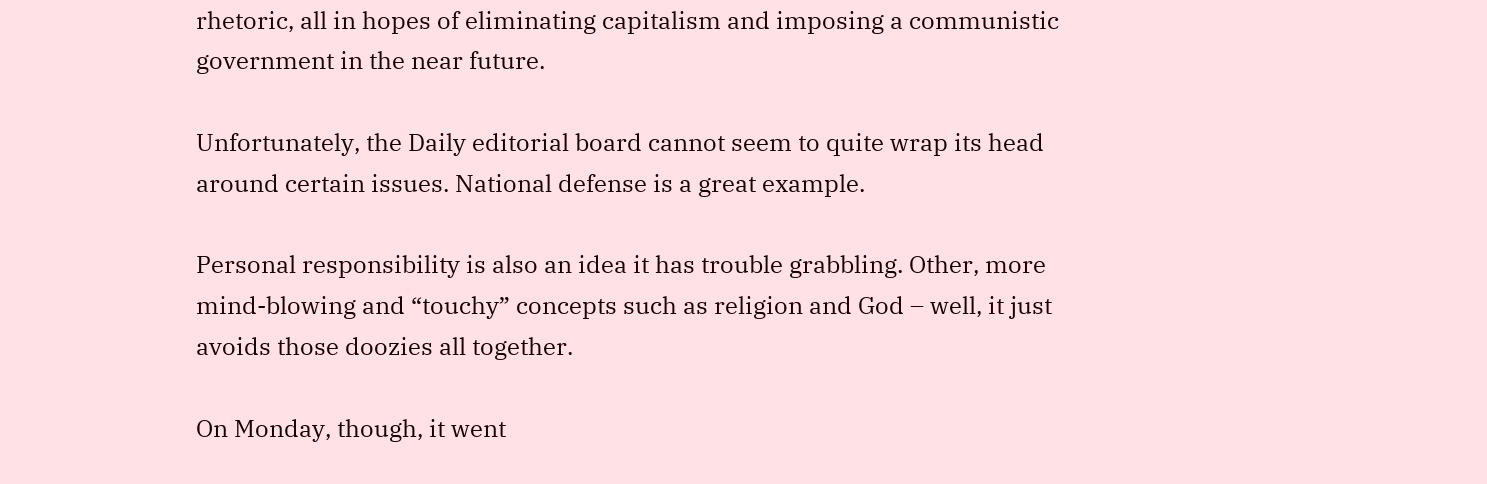rhetoric, all in hopes of eliminating capitalism and imposing a communistic government in the near future.

Unfortunately, the Daily editorial board cannot seem to quite wrap its head around certain issues. National defense is a great example.

Personal responsibility is also an idea it has trouble grabbling. Other, more mind-blowing and “touchy” concepts such as religion and God – well, it just avoids those doozies all together.

On Monday, though, it went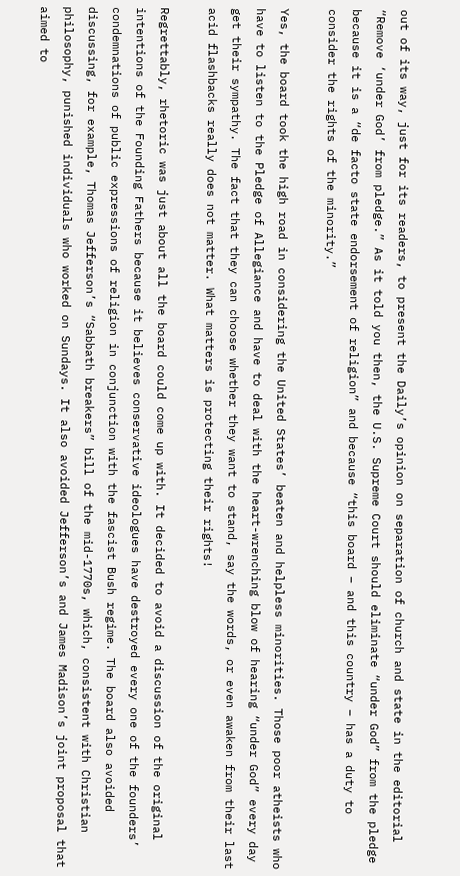out of its way, just for its readers, to present the Daily’s opinion on separation of church and state in the editorial “Remove ‘under God’ from pledge.” As it told you then, the U.S. Supreme Court should eliminate “under God” from the pledge because it is a “de facto state endorsement of religion” and because “this board – and this country – has a duty to consider the rights of the minority.”

Yes, the board took the high road in considering the United States’ beaten and helpless minorities. Those poor atheists who have to listen to the Pledge of Allegiance and have to deal with the heart-wrenching blow of hearing “under God” every day get their sympathy. The fact that they can choose whether they want to stand, say the words, or even awaken from their last acid flashbacks really does not matter. What matters is protecting their rights!

Regrettably, rhetoric was just about all the board could come up with. It decided to avoid a discussion of the original intentions of the Founding Fathers because it believes conservative ideologues have destroyed every one of the founders’ condemnations of public expressions of religion in conjunction with the fascist Bush regime. The board also avoided discussing, for example, Thomas Jefferson’s “Sabbath breakers” bill of the mid-1770s, which, consistent with Christian philosophy, punished individuals who worked on Sundays. It also avoided Jefferson’s and James Madison’s joint proposal that aimed to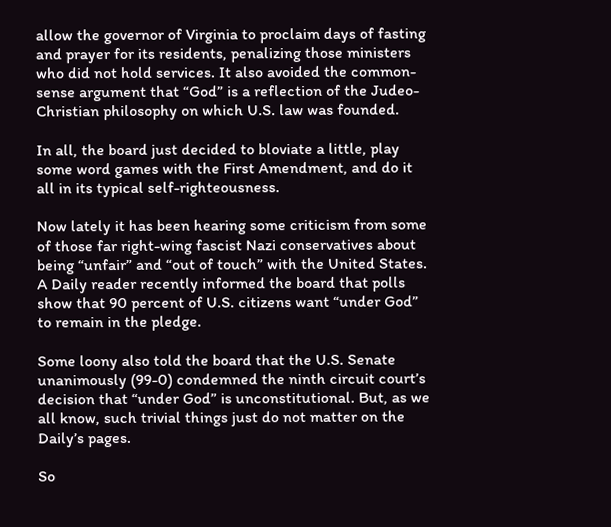allow the governor of Virginia to proclaim days of fasting and prayer for its residents, penalizing those ministers who did not hold services. It also avoided the common-sense argument that “God” is a reflection of the Judeo-Christian philosophy on which U.S. law was founded.

In all, the board just decided to bloviate a little, play some word games with the First Amendment, and do it all in its typical self-righteousness.

Now lately it has been hearing some criticism from some of those far right-wing fascist Nazi conservatives about being “unfair” and “out of touch” with the United States. A Daily reader recently informed the board that polls show that 90 percent of U.S. citizens want “under God” to remain in the pledge.

Some loony also told the board that the U.S. Senate unanimously (99-0) condemned the ninth circuit court’s decision that “under God” is unconstitutional. But, as we all know, such trivial things just do not matter on the Daily’s pages.

So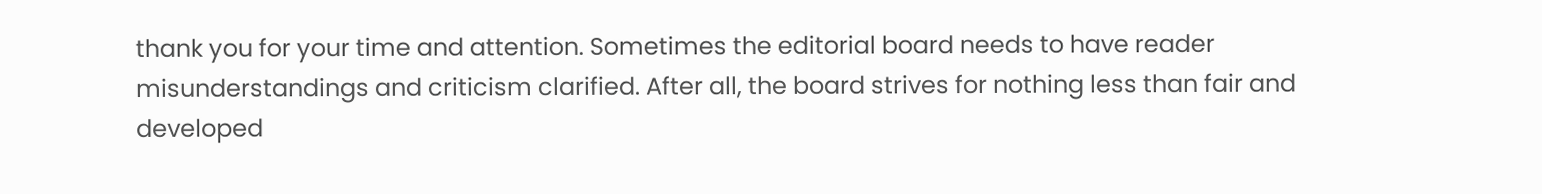thank you for your time and attention. Sometimes the editorial board needs to have reader misunderstandings and criticism clarified. After all, the board strives for nothing less than fair and developed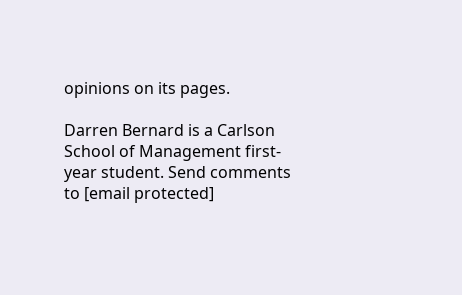opinions on its pages.

Darren Bernard is a Carlson School of Management first-year student. Send comments to [email protected]